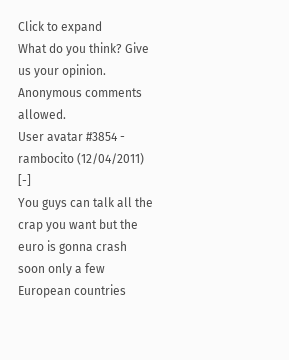Click to expand
What do you think? Give us your opinion. Anonymous comments allowed.
User avatar #3854 - rambocito (12/04/2011) [-]
You guys can talk all the crap you want but the euro is gonna crash soon only a few European countries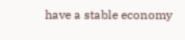have a stable economy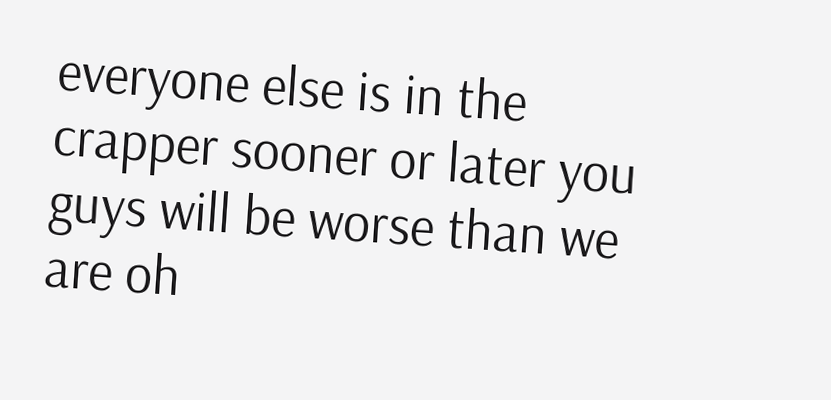everyone else is in the crapper sooner or later you guys will be worse than we are oh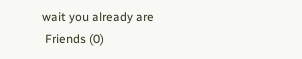wait you already are
 Friends (0)